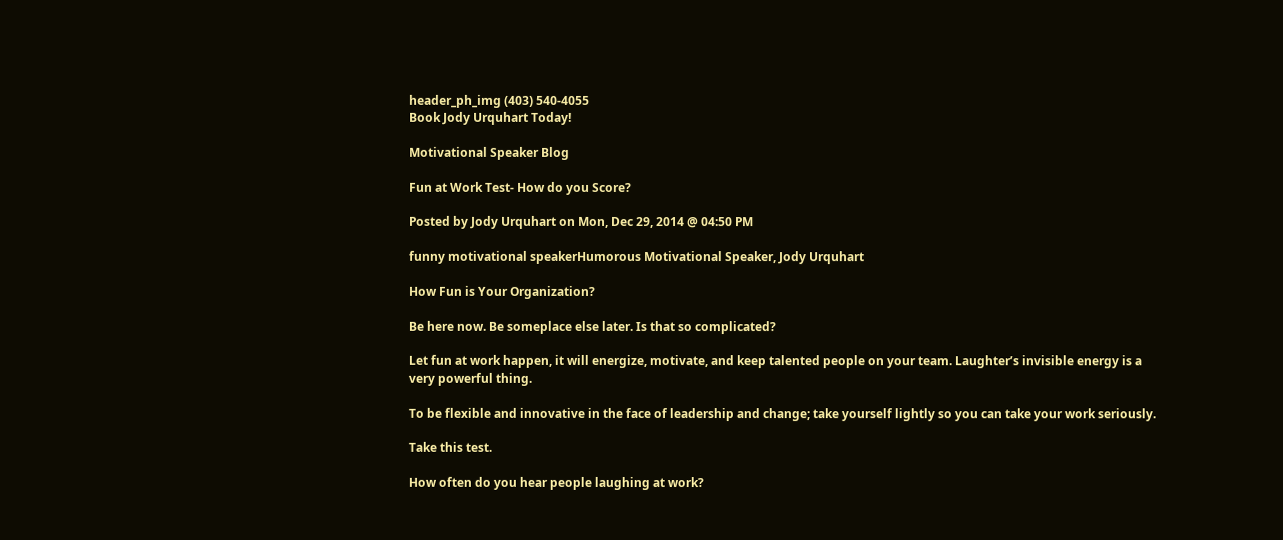header_ph_img (403) 540-4055
Book Jody Urquhart Today!

Motivational Speaker Blog

Fun at Work Test- How do you Score?

Posted by Jody Urquhart on Mon, Dec 29, 2014 @ 04:50 PM

funny motivational speakerHumorous Motivational Speaker, Jody Urquhart

How Fun is Your Organization?

Be here now. Be someplace else later. Is that so complicated?

Let fun at work happen, it will energize, motivate, and keep talented people on your team. Laughter’s invisible energy is a very powerful thing.

To be flexible and innovative in the face of leadership and change; take yourself lightly so you can take your work seriously.

Take this test.

How often do you hear people laughing at work?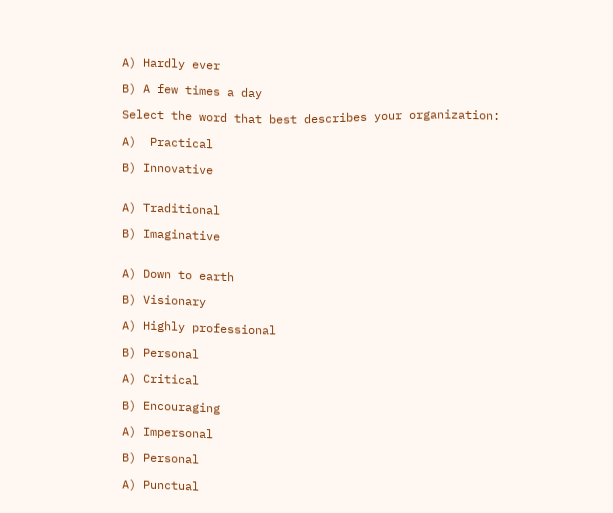A) Hardly ever

B) A few times a day

Select the word that best describes your organization:

A)  Practical

B) Innovative


A) Traditional

B) Imaginative


A) Down to earth

B) Visionary

A) Highly professional

B) Personal

A) Critical

B) Encouraging

A) Impersonal

B) Personal

A) Punctual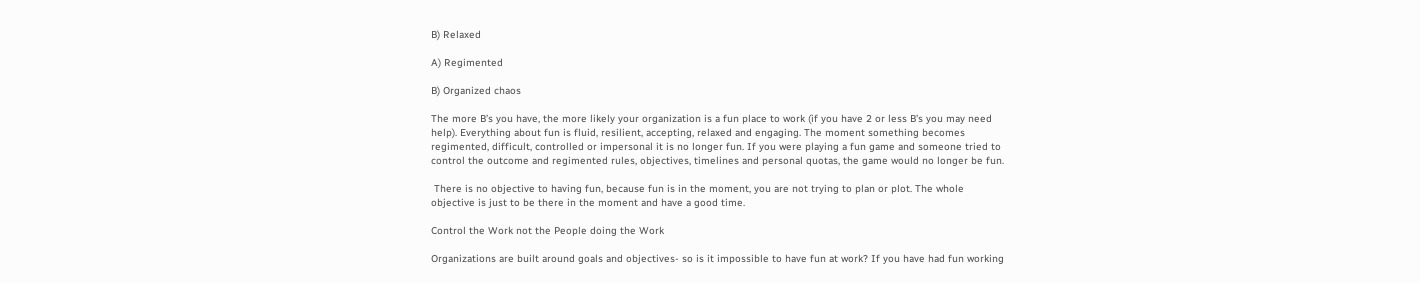B) Relaxed

A) Regimented

B) Organized chaos

The more B’s you have, the more likely your organization is a fun place to work (if you have 2 or less B’s you may need help). Everything about fun is fluid, resilient, accepting, relaxed and engaging. The moment something becomes regimented, difficult, controlled or impersonal it is no longer fun. If you were playing a fun game and someone tried to control the outcome and regimented rules, objectives, timelines and personal quotas, the game would no longer be fun.

 There is no objective to having fun, because fun is in the moment, you are not trying to plan or plot. The whole objective is just to be there in the moment and have a good time.

Control the Work not the People doing the Work

Organizations are built around goals and objectives- so is it impossible to have fun at work? If you have had fun working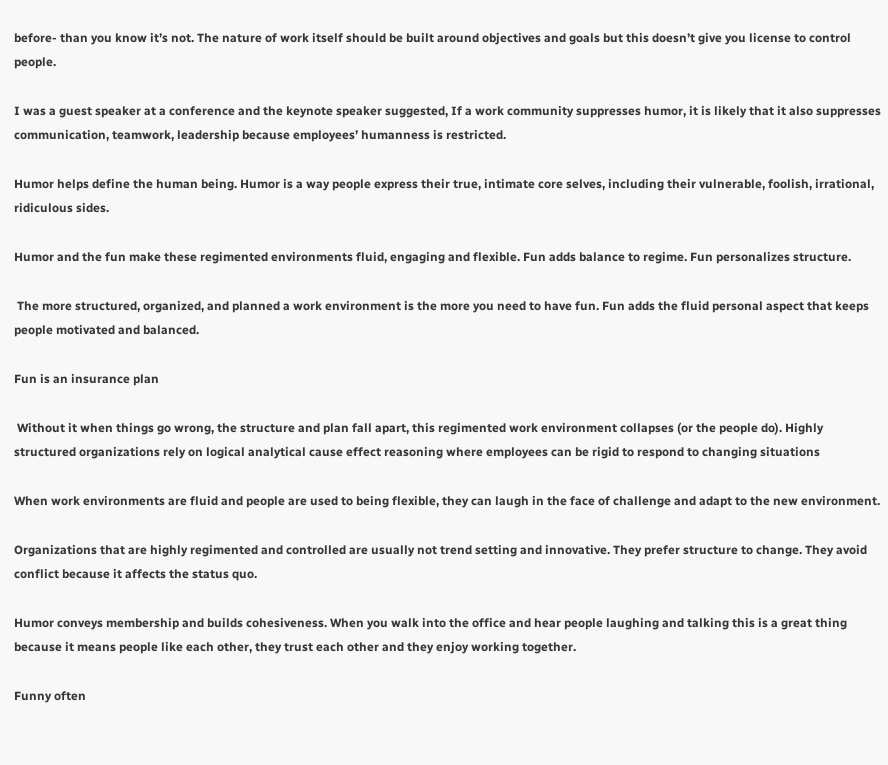before- than you know it’s not. The nature of work itself should be built around objectives and goals but this doesn’t give you license to control people.

I was a guest speaker at a conference and the keynote speaker suggested, If a work community suppresses humor, it is likely that it also suppresses communication, teamwork, leadership because employees’ humanness is restricted.

Humor helps define the human being. Humor is a way people express their true, intimate core selves, including their vulnerable, foolish, irrational, ridiculous sides.

Humor and the fun make these regimented environments fluid, engaging and flexible. Fun adds balance to regime. Fun personalizes structure.

 The more structured, organized, and planned a work environment is the more you need to have fun. Fun adds the fluid personal aspect that keeps people motivated and balanced.

Fun is an insurance plan

 Without it when things go wrong, the structure and plan fall apart, this regimented work environment collapses (or the people do). Highly structured organizations rely on logical analytical cause effect reasoning where employees can be rigid to respond to changing situations

When work environments are fluid and people are used to being flexible, they can laugh in the face of challenge and adapt to the new environment.

Organizations that are highly regimented and controlled are usually not trend setting and innovative. They prefer structure to change. They avoid conflict because it affects the status quo.

Humor conveys membership and builds cohesiveness. When you walk into the office and hear people laughing and talking this is a great thing because it means people like each other, they trust each other and they enjoy working together.

Funny often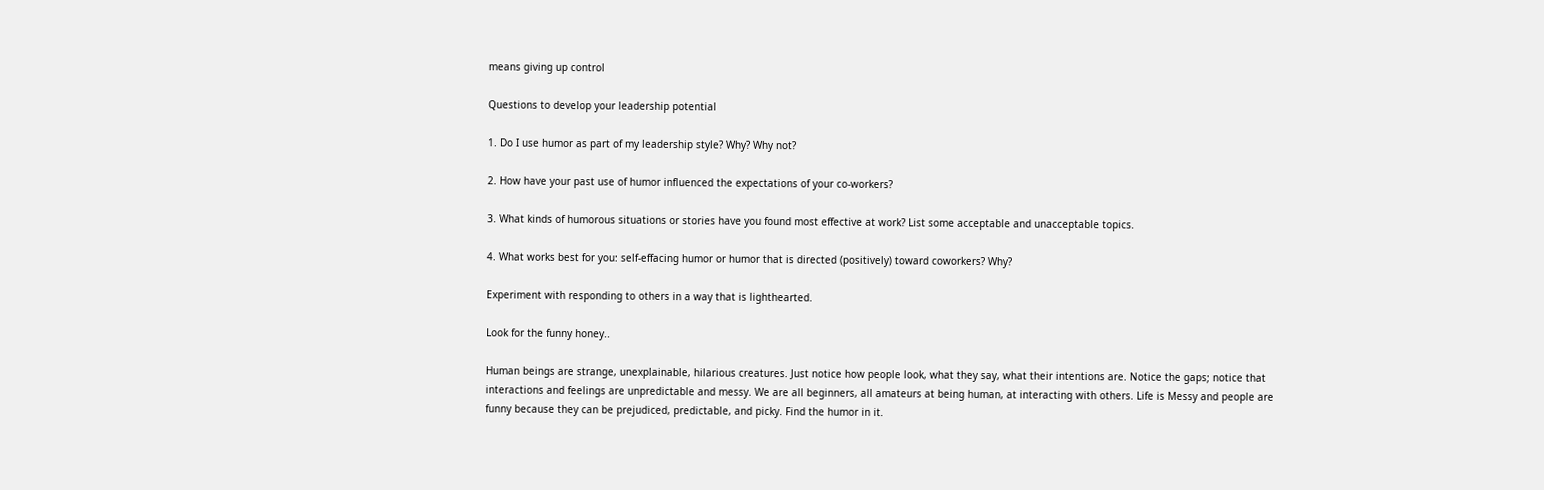means giving up control

Questions to develop your leadership potential

1. Do I use humor as part of my leadership style? Why? Why not?

2. How have your past use of humor influenced the expectations of your co-workers?

3. What kinds of humorous situations or stories have you found most effective at work? List some acceptable and unacceptable topics.

4. What works best for you: self-effacing humor or humor that is directed (positively) toward coworkers? Why?

Experiment with responding to others in a way that is lighthearted.

Look for the funny honey..

Human beings are strange, unexplainable, hilarious creatures. Just notice how people look, what they say, what their intentions are. Notice the gaps; notice that interactions and feelings are unpredictable and messy. We are all beginners, all amateurs at being human, at interacting with others. Life is Messy and people are funny because they can be prejudiced, predictable, and picky. Find the humor in it.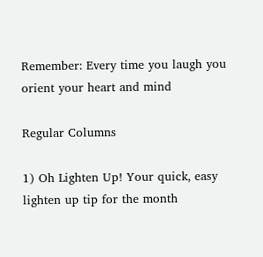Remember: Every time you laugh you orient your heart and mind

Regular Columns

1) Oh Lighten Up! Your quick, easy lighten up tip for the month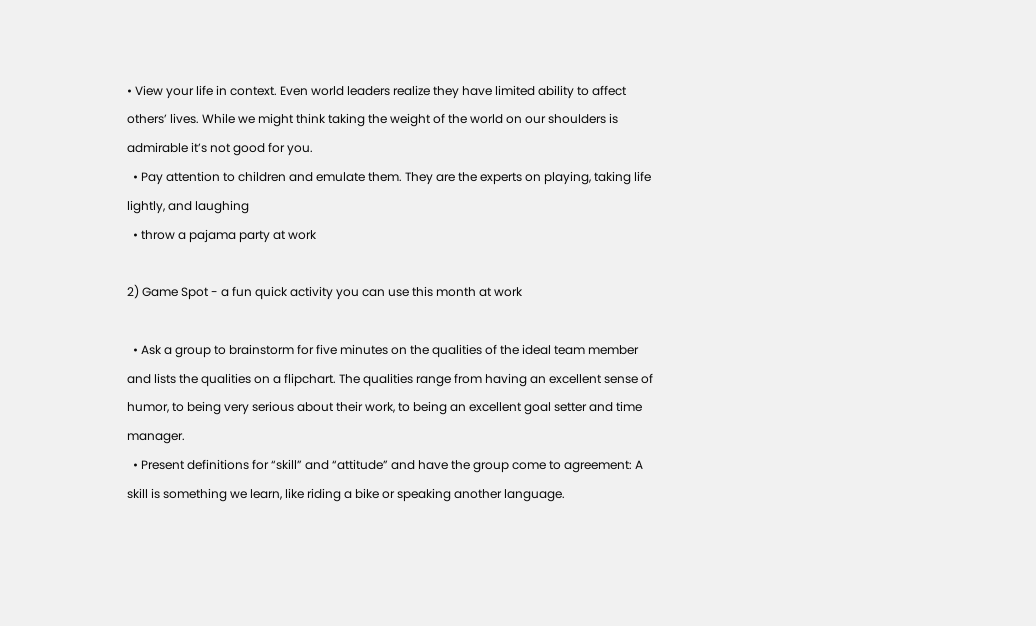• View your life in context. Even world leaders realize they have limited ability to affect others’ lives. While we might think taking the weight of the world on our shoulders is admirable it’s not good for you.
  • Pay attention to children and emulate them. They are the experts on playing, taking life lightly, and laughing
  • throw a pajama party at work

2) Game Spot - a fun quick activity you can use this month at work

  • Ask a group to brainstorm for five minutes on the qualities of the ideal team member and lists the qualities on a flipchart. The qualities range from having an excellent sense of humor, to being very serious about their work, to being an excellent goal setter and time manager.
  • Present definitions for “skill” and “attitude” and have the group come to agreement: A skill is something we learn, like riding a bike or speaking another language.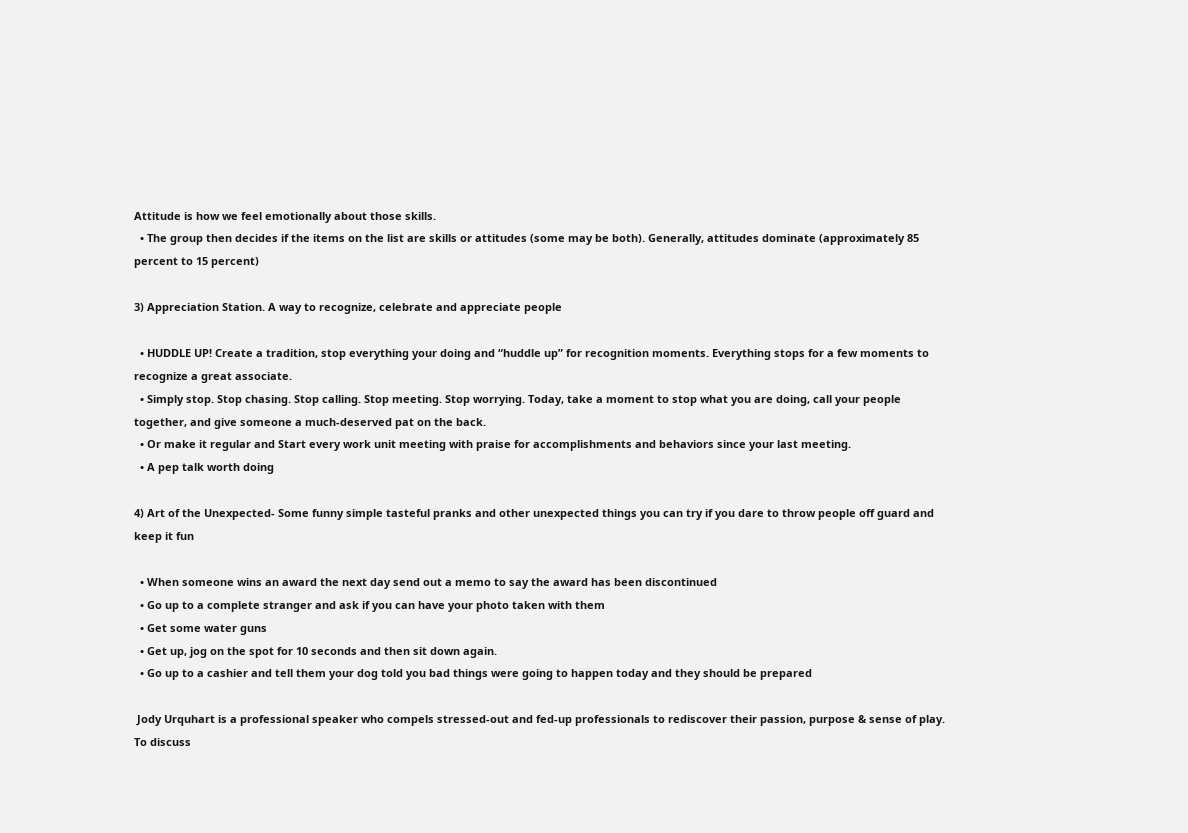Attitude is how we feel emotionally about those skills.
  • The group then decides if the items on the list are skills or attitudes (some may be both). Generally, attitudes dominate (approximately 85 percent to 15 percent)

3) Appreciation Station. A way to recognize, celebrate and appreciate people

  • HUDDLE UP! Create a tradition, stop everything your doing and “huddle up” for recognition moments. Everything stops for a few moments to recognize a great associate.
  • Simply stop. Stop chasing. Stop calling. Stop meeting. Stop worrying. Today, take a moment to stop what you are doing, call your people together, and give someone a much-deserved pat on the back.
  • Or make it regular and Start every work unit meeting with praise for accomplishments and behaviors since your last meeting.
  • A pep talk worth doing

4) Art of the Unexpected- Some funny simple tasteful pranks and other unexpected things you can try if you dare to throw people off guard and keep it fun

  • When someone wins an award the next day send out a memo to say the award has been discontinued
  • Go up to a complete stranger and ask if you can have your photo taken with them
  • Get some water guns
  • Get up, jog on the spot for 10 seconds and then sit down again.
  • Go up to a cashier and tell them your dog told you bad things were going to happen today and they should be prepared

 Jody Urquhart is a professional speaker who compels stressed-out and fed-up professionals to rediscover their passion, purpose & sense of play. To discuss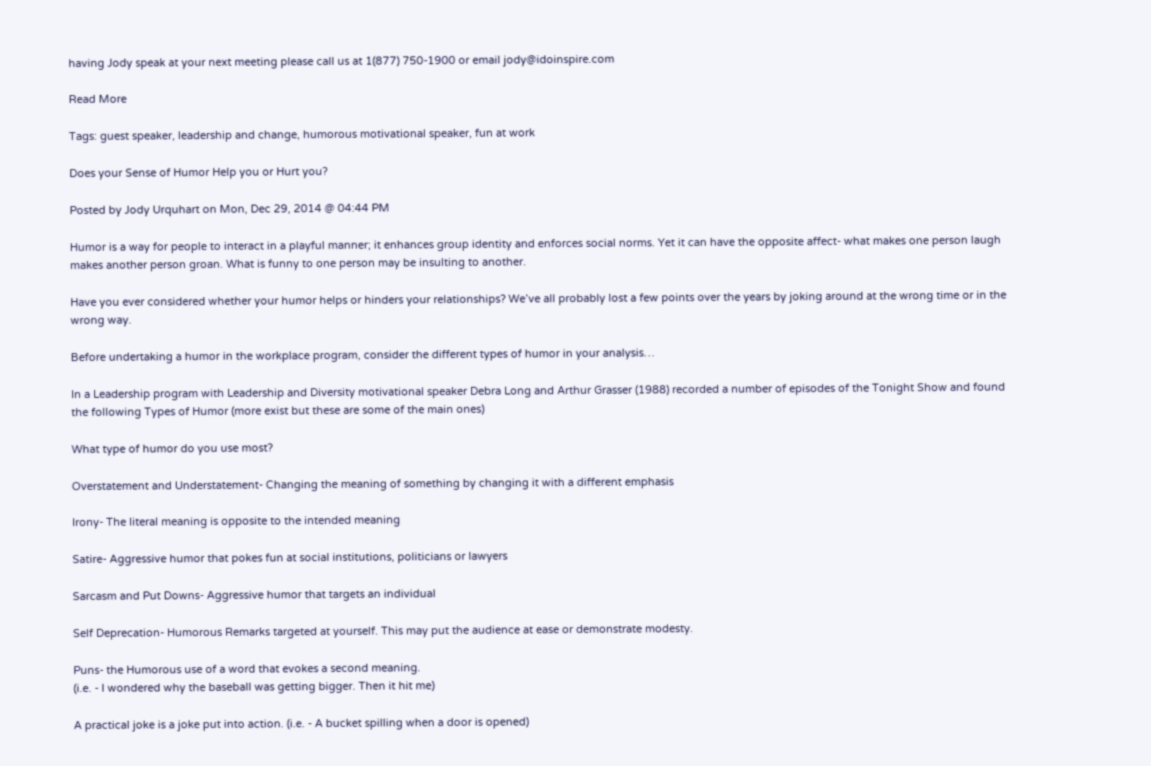having Jody speak at your next meeting please call us at 1(877) 750-1900 or email jody@idoinspire.com

Read More

Tags: guest speaker, leadership and change, humorous motivational speaker, fun at work

Does your Sense of Humor Help you or Hurt you?

Posted by Jody Urquhart on Mon, Dec 29, 2014 @ 04:44 PM

Humor is a way for people to interact in a playful manner; it enhances group identity and enforces social norms. Yet it can have the opposite affect- what makes one person laugh makes another person groan. What is funny to one person may be insulting to another.

Have you ever considered whether your humor helps or hinders your relationships? We’ve all probably lost a few points over the years by joking around at the wrong time or in the wrong way.

Before undertaking a humor in the workplace program, consider the different types of humor in your analysis…

In a Leadership program with Leadership and Diversity motivational speaker Debra Long and Arthur Grasser (1988) recorded a number of episodes of the Tonight Show and found the following Types of Humor (more exist but these are some of the main ones)

What type of humor do you use most?

Overstatement and Understatement- Changing the meaning of something by changing it with a different emphasis

Irony- The literal meaning is opposite to the intended meaning

Satire- Aggressive humor that pokes fun at social institutions, politicians or lawyers

Sarcasm and Put Downs- Aggressive humor that targets an individual

Self Deprecation- Humorous Remarks targeted at yourself. This may put the audience at ease or demonstrate modesty.

Puns- the Humorous use of a word that evokes a second meaning.
(i.e. - I wondered why the baseball was getting bigger. Then it hit me)

A practical joke is a joke put into action. (i.e. - A bucket spilling when a door is opened)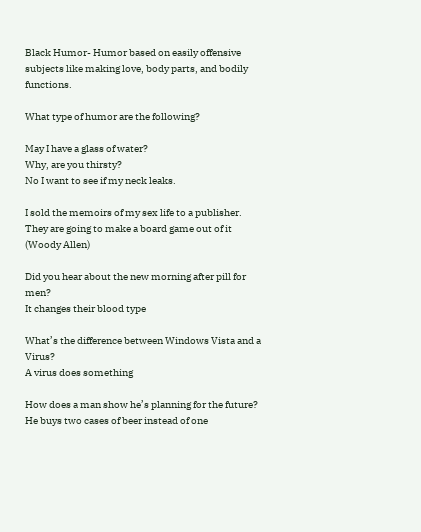Black Humor- Humor based on easily offensive subjects like making love, body parts, and bodily functions.

What type of humor are the following?

May I have a glass of water?
Why, are you thirsty?
No I want to see if my neck leaks.

I sold the memoirs of my sex life to a publisher. They are going to make a board game out of it (Woody Allen)

Did you hear about the new morning after pill for men?
It changes their blood type

What’s the difference between Windows Vista and a Virus?
A virus does something

How does a man show he’s planning for the future?
He buys two cases of beer instead of one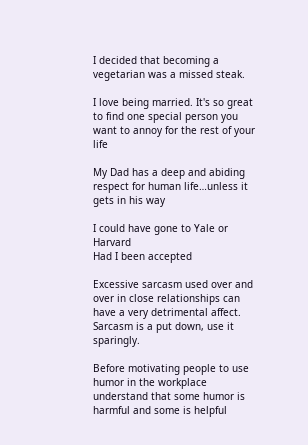I decided that becoming a vegetarian was a missed steak.

I love being married. It's so great to find one special person you want to annoy for the rest of your life

My Dad has a deep and abiding respect for human life…unless it gets in his way

I could have gone to Yale or Harvard
Had I been accepted

Excessive sarcasm used over and over in close relationships can have a very detrimental affect. Sarcasm is a put down, use it sparingly.

Before motivating people to use humor in the workplace understand that some humor is harmful and some is helpful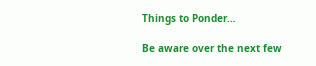Things to Ponder…

Be aware over the next few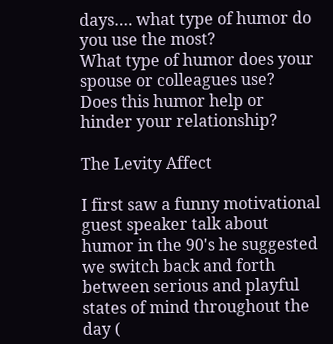days…. what type of humor do you use the most?
What type of humor does your spouse or colleagues use?
Does this humor help or hinder your relationship?

The Levity Affect

I first saw a funny motivational guest speaker talk about humor in the 90's he suggested we switch back and forth between serious and playful states of mind throughout the day (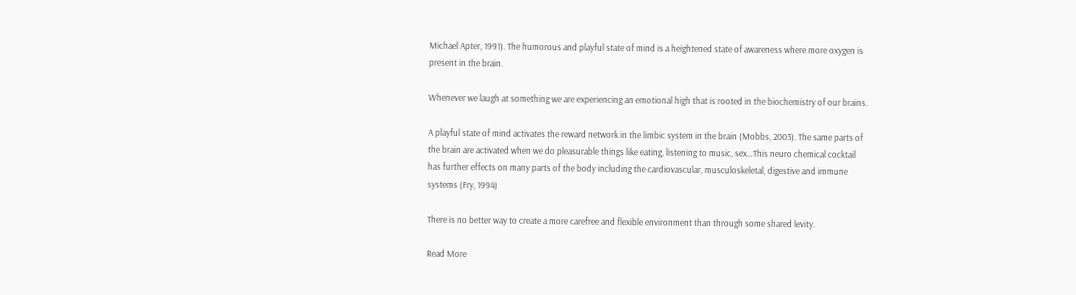Michael Apter, 1991). The humorous and playful state of mind is a heightened state of awareness where more oxygen is present in the brain.

Whenever we laugh at something we are experiencing an emotional high that is rooted in the biochemistry of our brains.

A playful state of mind activates the reward network in the limbic system in the brain (Mobbs, 2003). The same parts of the brain are activated when we do pleasurable things like eating, listening to music, sex…This neuro chemical cocktail has further effects on many parts of the body including the cardiovascular, musculoskeletal, digestive and immune systems (Fry, 1994)

There is no better way to create a more carefree and flexible environment than through some shared levity.

Read More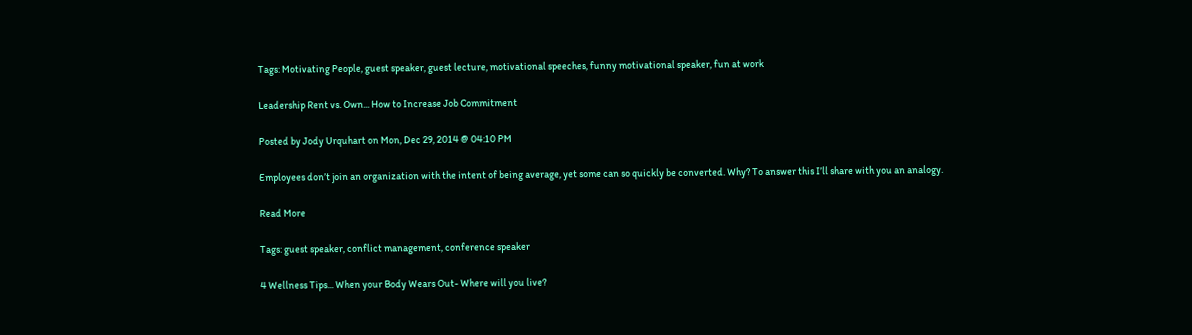Tags: Motivating People, guest speaker, guest lecture, motivational speeches, funny motivational speaker, fun at work

Leadership Rent vs. Own... How to Increase Job Commitment

Posted by Jody Urquhart on Mon, Dec 29, 2014 @ 04:10 PM

Employees don’t join an organization with the intent of being average, yet some can so quickly be converted. Why? To answer this I’ll share with you an analogy.

Read More

Tags: guest speaker, conflict management, conference speaker

4 Wellness Tips... When your Body Wears Out- Where will you live?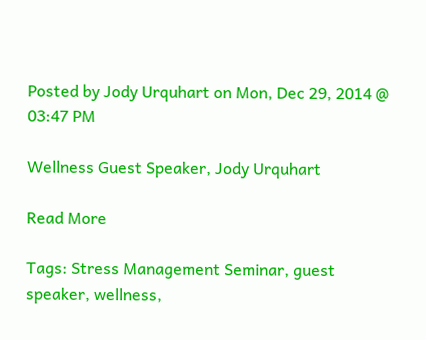Posted by Jody Urquhart on Mon, Dec 29, 2014 @ 03:47 PM

Wellness Guest Speaker, Jody Urquhart

Read More

Tags: Stress Management Seminar, guest speaker, wellness,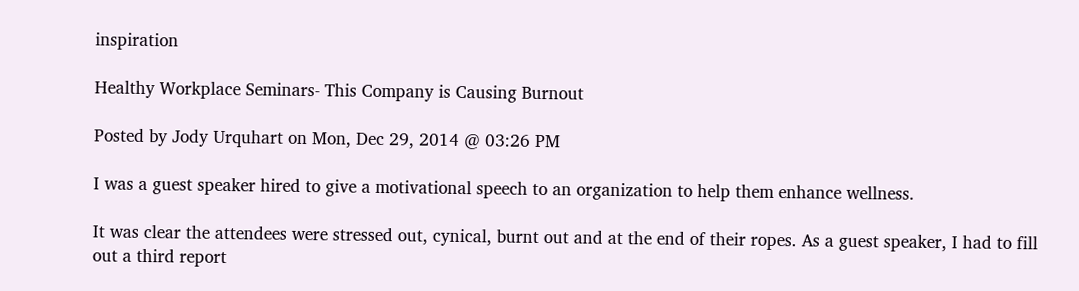inspiration

Healthy Workplace Seminars- This Company is Causing Burnout

Posted by Jody Urquhart on Mon, Dec 29, 2014 @ 03:26 PM

I was a guest speaker hired to give a motivational speech to an organization to help them enhance wellness.

It was clear the attendees were stressed out, cynical, burnt out and at the end of their ropes. As a guest speaker, I had to fill out a third report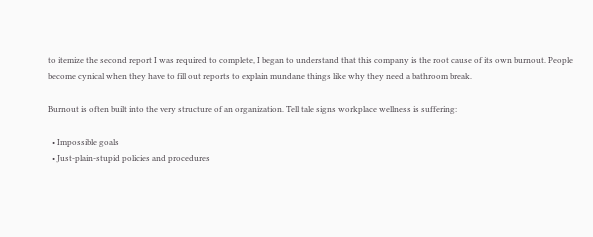to itemize the second report I was required to complete, I began to understand that this company is the root cause of its own burnout. People become cynical when they have to fill out reports to explain mundane things like why they need a bathroom break.

Burnout is often built into the very structure of an organization. Tell tale signs workplace wellness is suffering:

  • Impossible goals
  • Just-plain-stupid policies and procedures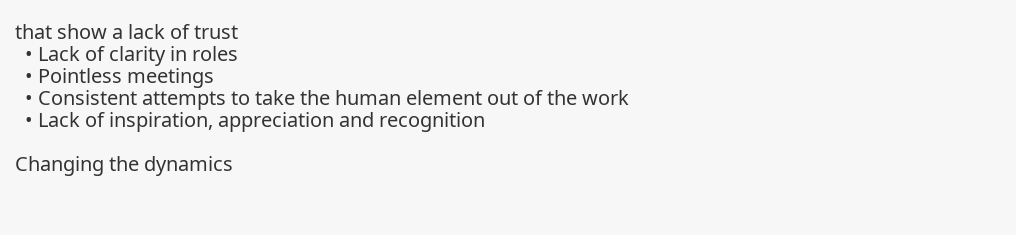that show a lack of trust
  • Lack of clarity in roles
  • Pointless meetings
  • Consistent attempts to take the human element out of the work
  • Lack of inspiration, appreciation and recognition

Changing the dynamics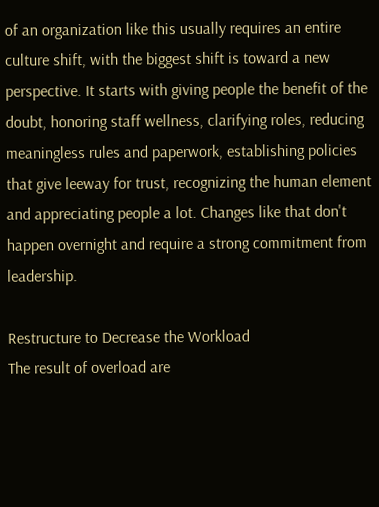of an organization like this usually requires an entire culture shift, with the biggest shift is toward a new perspective. It starts with giving people the benefit of the doubt, honoring staff wellness, clarifying roles, reducing meaningless rules and paperwork, establishing policies that give leeway for trust, recognizing the human element and appreciating people a lot. Changes like that don't happen overnight and require a strong commitment from leadership.

Restructure to Decrease the Workload
The result of overload are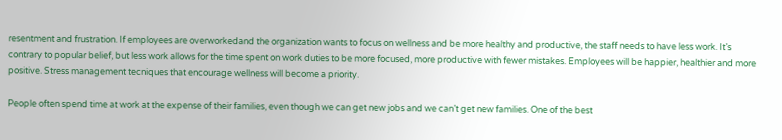resentment and frustration. If employees are overworkedand the organization wants to focus on wellness and be more healthy and productive, the staff needs to have less work. It’s contrary to popular belief, but less work allows for the time spent on work duties to be more focused, more productive with fewer mistakes. Employees will be happier, healthier and more positive. Stress management tecniques that encourage wellness will become a priority.

People often spend time at work at the expense of their families, even though we can get new jobs and we can’t get new families. One of the best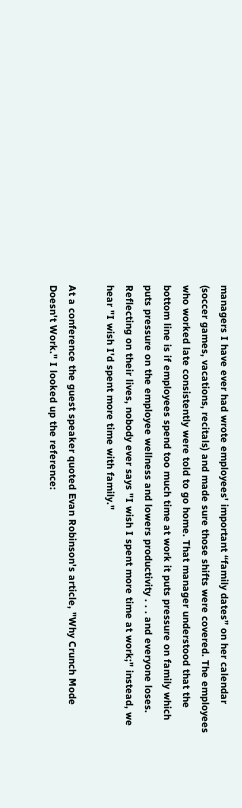managers I have ever had wrote employees' important “family dates” on her calendar (soccer games, vacations, recitals) and made sure those shifts were covered. The employees who worked late consistently were told to go home. That manager understood that the bottom line is if employees spend too much time at work it puts pressure on family which puts pressure on the employee wellness and lowers productivity . . . and everyone loses. Reflecting on their lives, nobody ever says "I wish I spent more time at work;" instead, we hear "I wish I'd spent more time with family."

At a conference the guest speaker quoted Evan Robinson's article, "Why Crunch Mode Doesn't Work." I looked up the reference: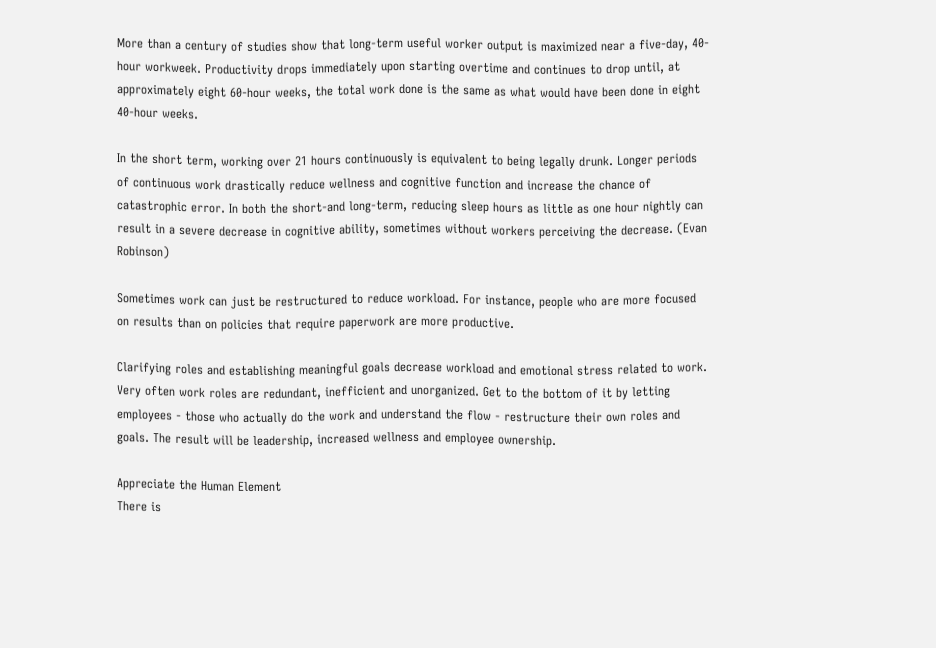More than a century of studies show that long-term useful worker output is maximized near a five-day, 40-hour workweek. Productivity drops immediately upon starting overtime and continues to drop until, at approximately eight 60-hour weeks, the total work done is the same as what would have been done in eight 40-hour weeks.

In the short term, working over 21 hours continuously is equivalent to being legally drunk. Longer periods of continuous work drastically reduce wellness and cognitive function and increase the chance of catastrophic error. In both the short-and long-term, reducing sleep hours as little as one hour nightly can result in a severe decrease in cognitive ability, sometimes without workers perceiving the decrease. (Evan Robinson)

Sometimes work can just be restructured to reduce workload. For instance, people who are more focused on results than on policies that require paperwork are more productive.

Clarifying roles and establishing meaningful goals decrease workload and emotional stress related to work. Very often work roles are redundant, inefficient and unorganized. Get to the bottom of it by letting employees - those who actually do the work and understand the flow - restructure their own roles and goals. The result will be leadership, increased wellness and employee ownership.

Appreciate the Human Element
There is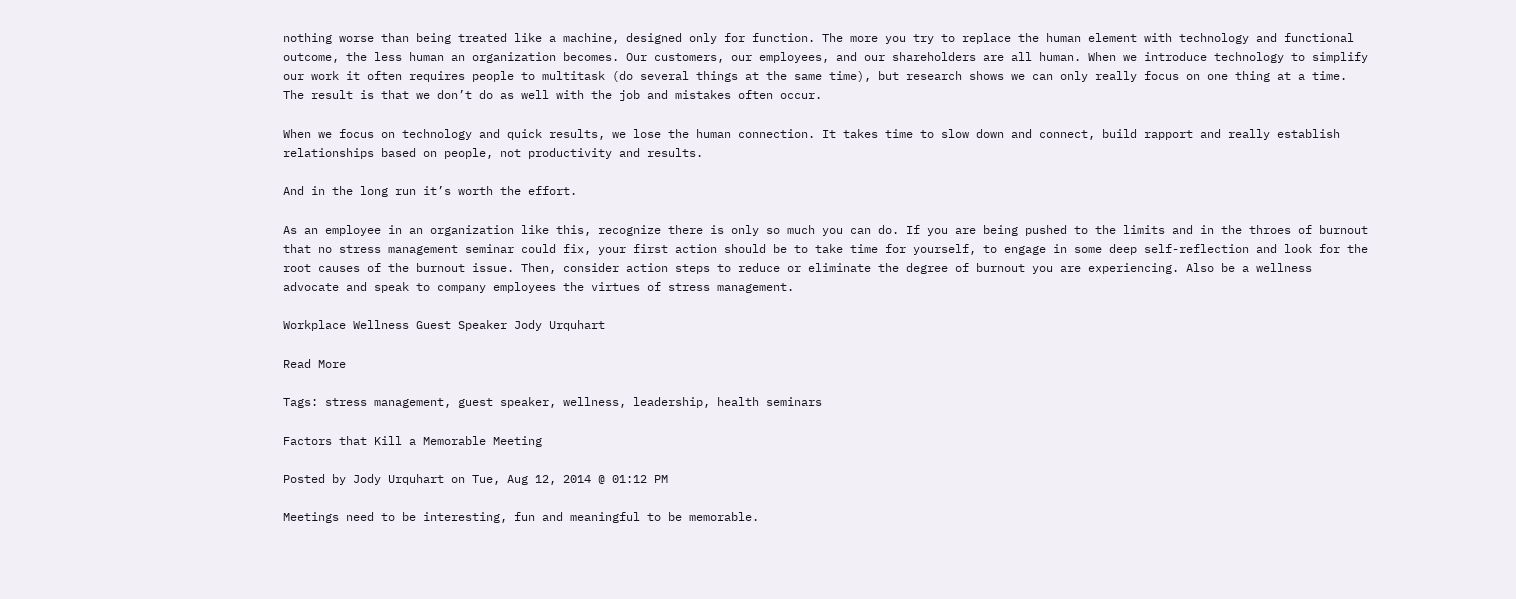nothing worse than being treated like a machine, designed only for function. The more you try to replace the human element with technology and functional outcome, the less human an organization becomes. Our customers, our employees, and our shareholders are all human. When we introduce technology to simplify our work it often requires people to multitask (do several things at the same time), but research shows we can only really focus on one thing at a time. The result is that we don’t do as well with the job and mistakes often occur.

When we focus on technology and quick results, we lose the human connection. It takes time to slow down and connect, build rapport and really establish relationships based on people, not productivity and results.

And in the long run it’s worth the effort.

As an employee in an organization like this, recognize there is only so much you can do. If you are being pushed to the limits and in the throes of burnout that no stress management seminar could fix, your first action should be to take time for yourself, to engage in some deep self-reflection and look for the root causes of the burnout issue. Then, consider action steps to reduce or eliminate the degree of burnout you are experiencing. Also be a wellness advocate and speak to company employees the virtues of stress management.

Workplace Wellness Guest Speaker Jody Urquhart

Read More

Tags: stress management, guest speaker, wellness, leadership, health seminars

Factors that Kill a Memorable Meeting

Posted by Jody Urquhart on Tue, Aug 12, 2014 @ 01:12 PM

Meetings need to be interesting, fun and meaningful to be memorable.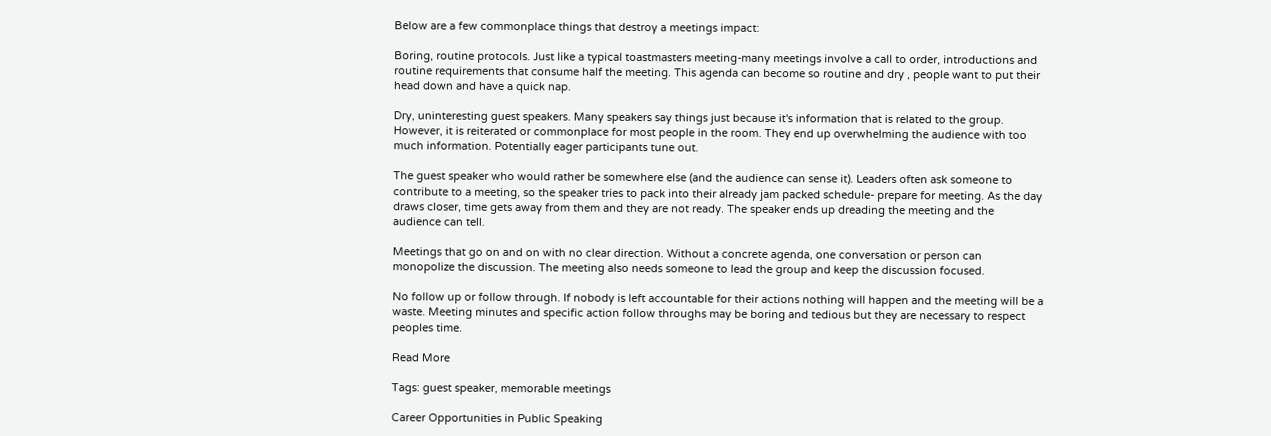Below are a few commonplace things that destroy a meetings impact:

Boring, routine protocols. Just like a typical toastmasters meeting-many meetings involve a call to order, introductions and routine requirements that consume half the meeting. This agenda can become so routine and dry , people want to put their head down and have a quick nap.

Dry, uninteresting guest speakers. Many speakers say things just because it's information that is related to the group. However, it is reiterated or commonplace for most people in the room. They end up overwhelming the audience with too much information. Potentially eager participants tune out.

The guest speaker who would rather be somewhere else (and the audience can sense it). Leaders often ask someone to contribute to a meeting, so the speaker tries to pack into their already jam packed schedule- prepare for meeting. As the day draws closer, time gets away from them and they are not ready. The speaker ends up dreading the meeting and the audience can tell.

Meetings that go on and on with no clear direction. Without a concrete agenda, one conversation or person can monopolize the discussion. The meeting also needs someone to lead the group and keep the discussion focused.

No follow up or follow through. If nobody is left accountable for their actions nothing will happen and the meeting will be a waste. Meeting minutes and specific action follow throughs may be boring and tedious but they are necessary to respect peoples time.

Read More

Tags: guest speaker, memorable meetings

Career Opportunities in Public Speaking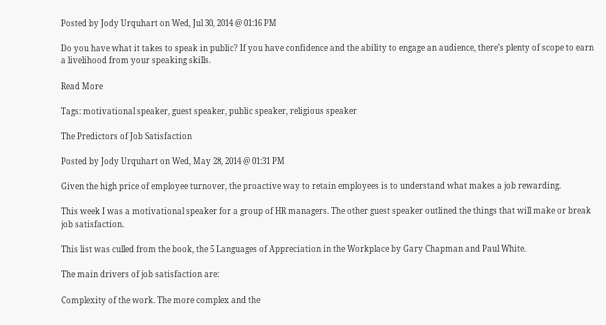Posted by Jody Urquhart on Wed, Jul 30, 2014 @ 01:16 PM

Do you have what it takes to speak in public? If you have confidence and the ability to engage an audience, there’s plenty of scope to earn a livelihood from your speaking skills.

Read More

Tags: motivational speaker, guest speaker, public speaker, religious speaker

The Predictors of Job Satisfaction

Posted by Jody Urquhart on Wed, May 28, 2014 @ 01:31 PM

Given the high price of employee turnover, the proactive way to retain employees is to understand what makes a job rewarding.

This week I was a motivational speaker for a group of HR managers. The other guest speaker outlined the things that will make or break job satisfaction.

This list was culled from the book, the 5 Languages of Appreciation in the Workplace by Gary Chapman and Paul White.

The main drivers of job satisfaction are:

Complexity of the work. The more complex and the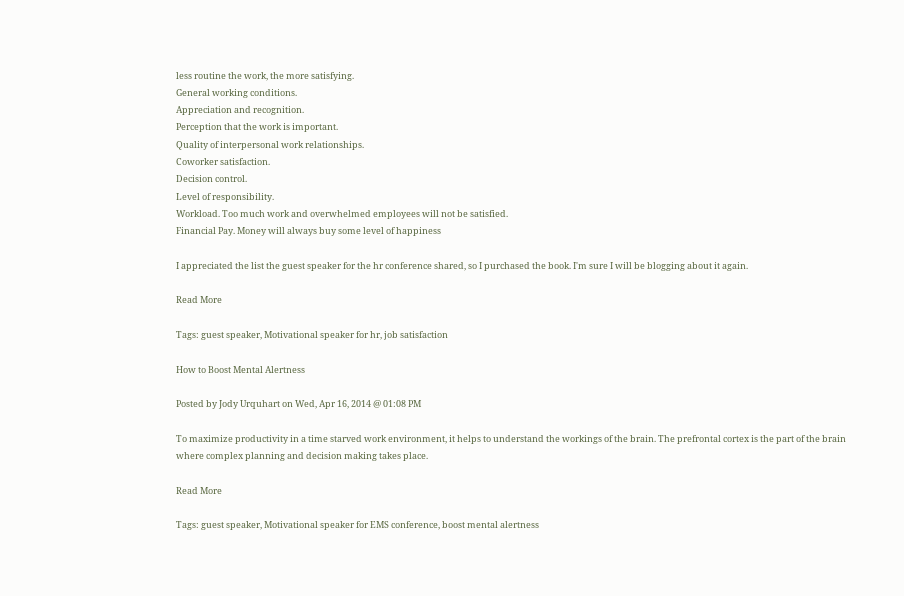less routine the work, the more satisfying.
General working conditions.
Appreciation and recognition.
Perception that the work is important.
Quality of interpersonal work relationships.
Coworker satisfaction.
Decision control.
Level of responsibility.
Workload. Too much work and overwhelmed employees will not be satisfied.
Financial Pay. Money will always buy some level of happiness

I appreciated the list the guest speaker for the hr conference shared, so I purchased the book. I'm sure I will be blogging about it again.

Read More

Tags: guest speaker, Motivational speaker for hr, job satisfaction

How to Boost Mental Alertness

Posted by Jody Urquhart on Wed, Apr 16, 2014 @ 01:08 PM

To maximize productivity in a time starved work environment, it helps to understand the workings of the brain. The prefrontal cortex is the part of the brain where complex planning and decision making takes place.

Read More

Tags: guest speaker, Motivational speaker for EMS conference, boost mental alertness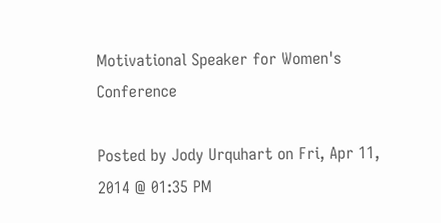Motivational Speaker for Women's Conference

Posted by Jody Urquhart on Fri, Apr 11, 2014 @ 01:35 PM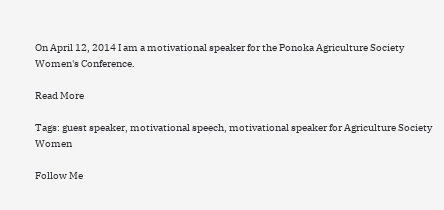On April 12, 2014 I am a motivational speaker for the Ponoka Agriculture Society Women's Conference.

Read More

Tags: guest speaker, motivational speech, motivational speaker for Agriculture Society Women

Follow Me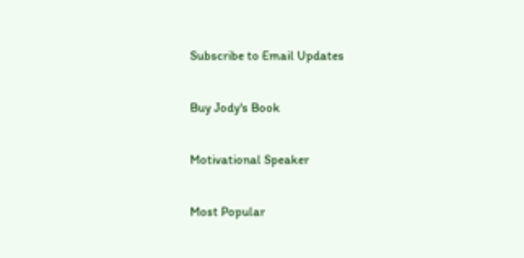Subscribe to Email Updates

Buy Jody's Book

Motivational Speaker

Most Popular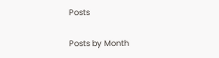Posts

Posts by Month